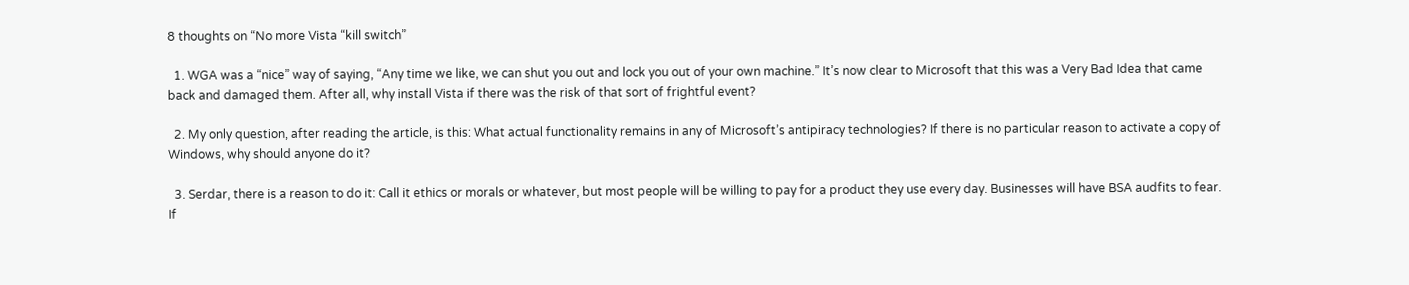8 thoughts on “No more Vista “kill switch”

  1. WGA was a “nice” way of saying, “Any time we like, we can shut you out and lock you out of your own machine.” It’s now clear to Microsoft that this was a Very Bad Idea that came back and damaged them. After all, why install Vista if there was the risk of that sort of frightful event?

  2. My only question, after reading the article, is this: What actual functionality remains in any of Microsoft’s antipiracy technologies? If there is no particular reason to activate a copy of Windows, why should anyone do it?

  3. Serdar, there is a reason to do it: Call it ethics or morals or whatever, but most people will be willing to pay for a product they use every day. Businesses will have BSA audfits to fear. If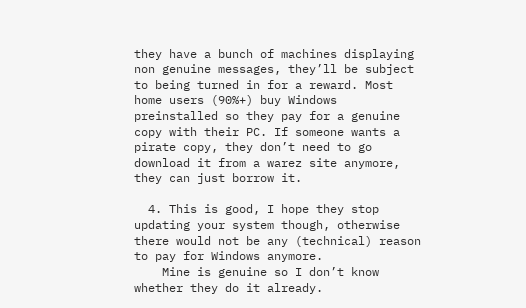they have a bunch of machines displaying non genuine messages, they’ll be subject to being turned in for a reward. Most home users (90%+) buy Windows preinstalled so they pay for a genuine copy with their PC. If someone wants a pirate copy, they don’t need to go download it from a warez site anymore, they can just borrow it.

  4. This is good, I hope they stop updating your system though, otherwise there would not be any (technical) reason to pay for Windows anymore.
    Mine is genuine so I don’t know whether they do it already.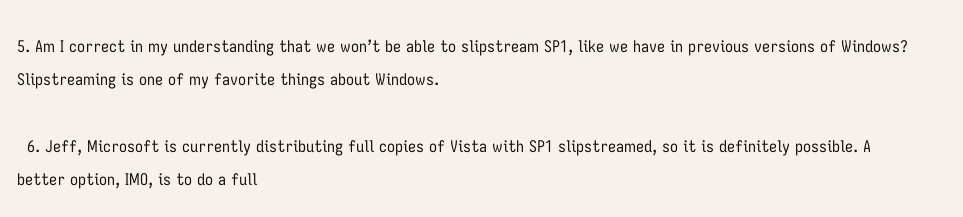5. Am I correct in my understanding that we won’t be able to slipstream SP1, like we have in previous versions of Windows? Slipstreaming is one of my favorite things about Windows.

  6. Jeff, Microsoft is currently distributing full copies of Vista with SP1 slipstreamed, so it is definitely possible. A better option, IMO, is to do a full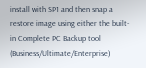install with SP1 and then snap a restore image using either the built-in Complete PC Backup tool (Business/Ultimate/Enterprise)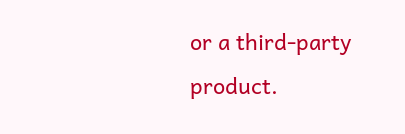or a third-party product.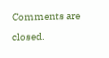Comments are closed.